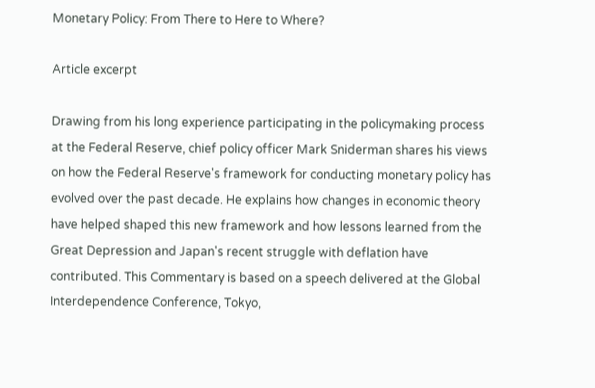Monetary Policy: From There to Here to Where?

Article excerpt

Drawing from his long experience participating in the policymaking process at the Federal Reserve, chief policy officer Mark Sniderman shares his views on how the Federal Reserve's framework for conducting monetary policy has evolved over the past decade. He explains how changes in economic theory have helped shaped this new framework and how lessons learned from the Great Depression and Japan's recent struggle with deflation have contributed. This Commentary is based on a speech delivered at the Global Interdependence Conference, Tokyo,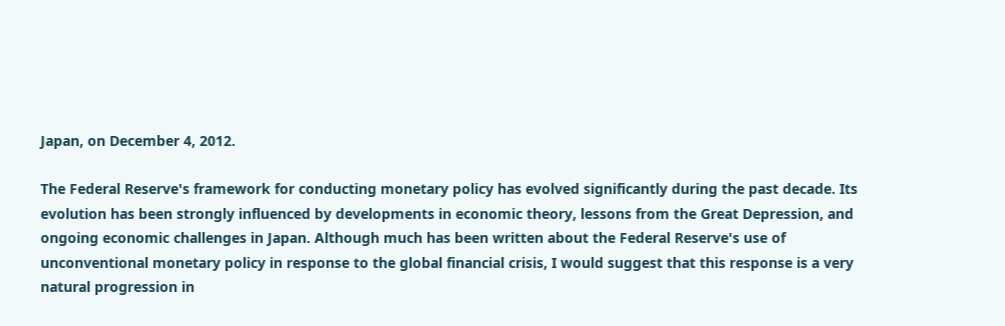Japan, on December 4, 2012.

The Federal Reserve's framework for conducting monetary policy has evolved significantly during the past decade. Its evolution has been strongly influenced by developments in economic theory, lessons from the Great Depression, and ongoing economic challenges in Japan. Although much has been written about the Federal Reserve's use of unconventional monetary policy in response to the global financial crisis, I would suggest that this response is a very natural progression in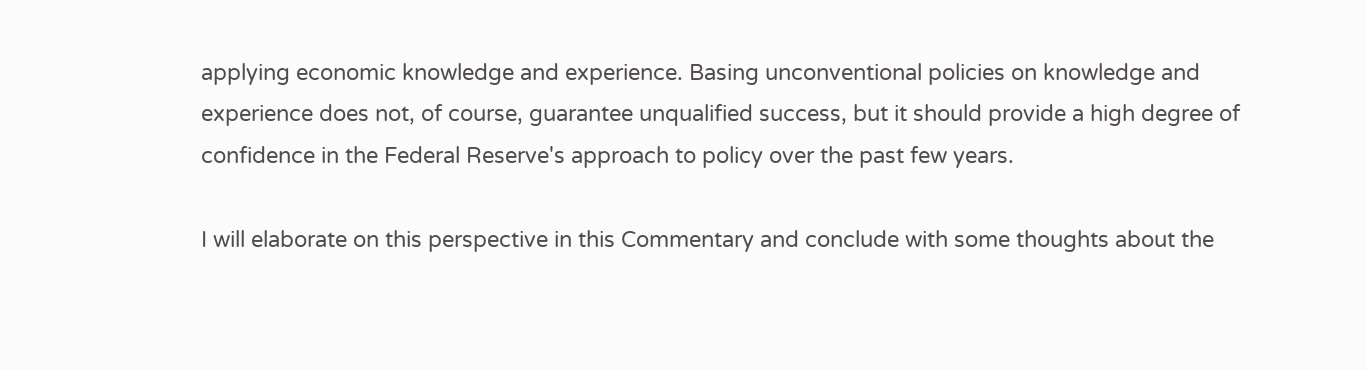applying economic knowledge and experience. Basing unconventional policies on knowledge and experience does not, of course, guarantee unqualified success, but it should provide a high degree of confidence in the Federal Reserve's approach to policy over the past few years.

I will elaborate on this perspective in this Commentary and conclude with some thoughts about the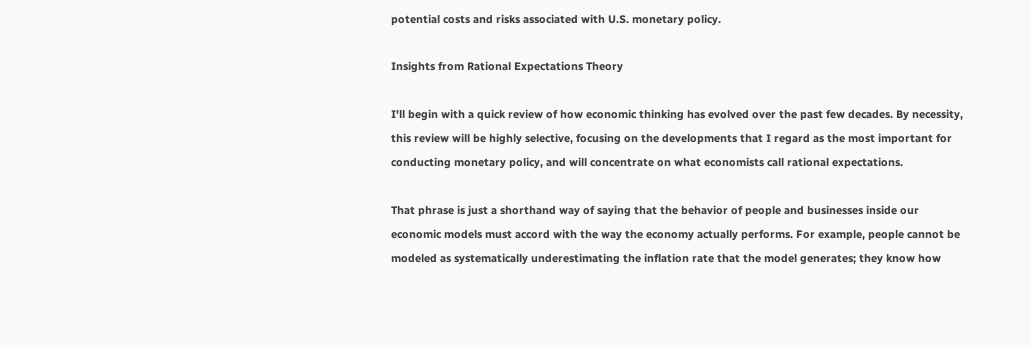potential costs and risks associated with U.S. monetary policy.

Insights from Rational Expectations Theory

I'll begin with a quick review of how economic thinking has evolved over the past few decades. By necessity, this review will be highly selective, focusing on the developments that I regard as the most important for conducting monetary policy, and will concentrate on what economists call rational expectations.

That phrase is just a shorthand way of saying that the behavior of people and businesses inside our economic models must accord with the way the economy actually performs. For example, people cannot be modeled as systematically underestimating the inflation rate that the model generates; they know how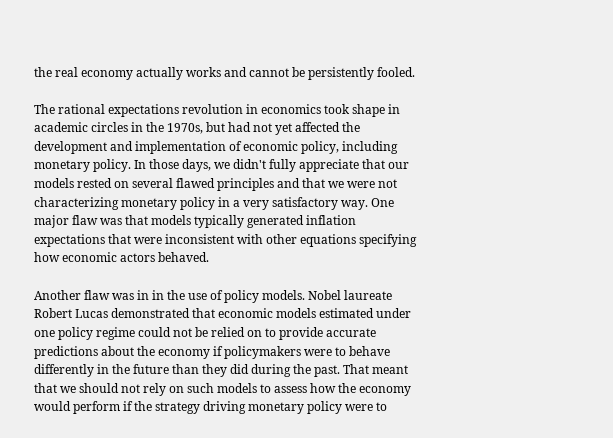the real economy actually works and cannot be persistently fooled.

The rational expectations revolution in economics took shape in academic circles in the 1970s, but had not yet affected the development and implementation of economic policy, including monetary policy. In those days, we didn't fully appreciate that our models rested on several flawed principles and that we were not characterizing monetary policy in a very satisfactory way. One major flaw was that models typically generated inflation expectations that were inconsistent with other equations specifying how economic actors behaved.

Another flaw was in in the use of policy models. Nobel laureate Robert Lucas demonstrated that economic models estimated under one policy regime could not be relied on to provide accurate predictions about the economy if policymakers were to behave differently in the future than they did during the past. That meant that we should not rely on such models to assess how the economy would perform if the strategy driving monetary policy were to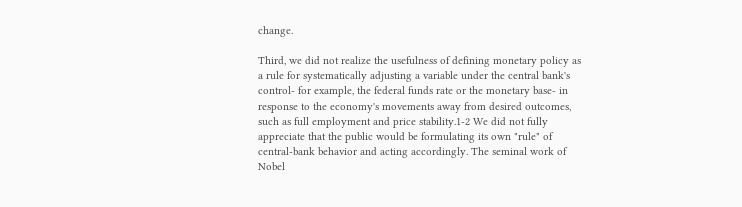change.

Third, we did not realize the usefulness of defining monetary policy as a rule for systematically adjusting a variable under the central bank's control- for example, the federal funds rate or the monetary base- in response to the economy's movements away from desired outcomes, such as full employment and price stability.1-2 We did not fully appreciate that the public would be formulating its own "rule" of central-bank behavior and acting accordingly. The seminal work of Nobel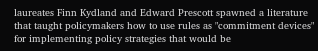laureates Finn Kydland and Edward Prescott spawned a literature that taught policymakers how to use rules as "commitment devices" for implementing policy strategies that would be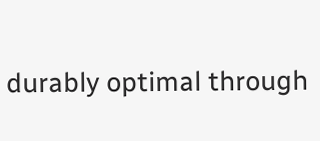durably optimal through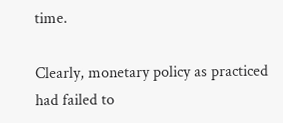time.

Clearly, monetary policy as practiced had failed to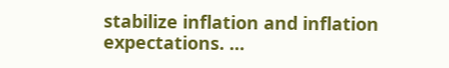stabilize inflation and inflation expectations. …